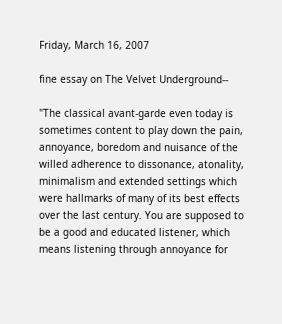Friday, March 16, 2007

fine essay on The Velvet Underground--

"The classical avant-garde even today is sometimes content to play down the pain, annoyance, boredom and nuisance of the willed adherence to dissonance, atonality, minimalism and extended settings which were hallmarks of many of its best effects over the last century. You are supposed to be a good and educated listener, which means listening through annoyance for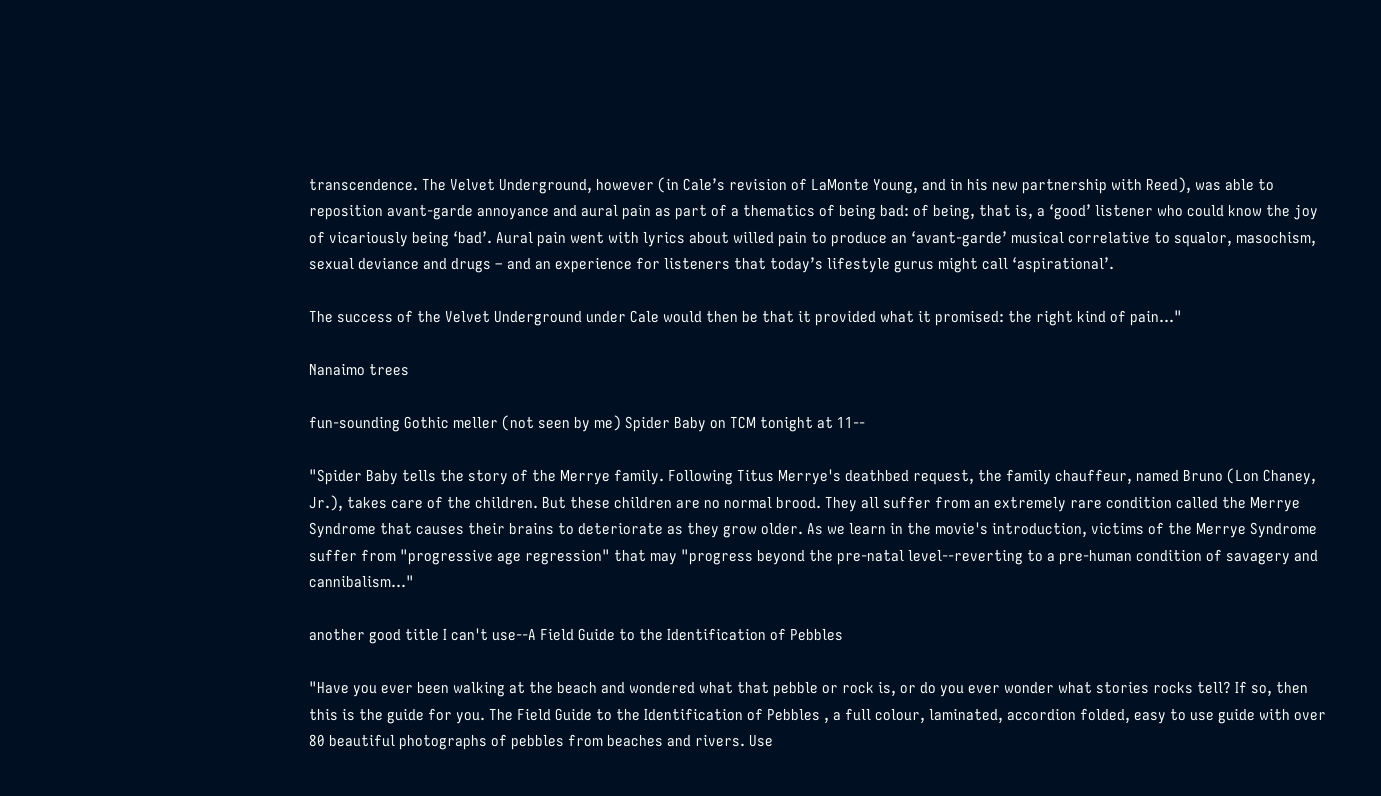transcendence. The Velvet Underground, however (in Cale’s revision of LaMonte Young, and in his new partnership with Reed), was able to reposition avant-garde annoyance and aural pain as part of a thematics of being bad: of being, that is, a ‘good’ listener who could know the joy of vicariously being ‘bad’. Aural pain went with lyrics about willed pain to produce an ‘avant-garde’ musical correlative to squalor, masochism, sexual deviance and drugs – and an experience for listeners that today’s lifestyle gurus might call ‘aspirational’.

The success of the Velvet Underground under Cale would then be that it provided what it promised: the right kind of pain..."

Nanaimo trees

fun-sounding Gothic meller (not seen by me) Spider Baby on TCM tonight at 11--

"Spider Baby tells the story of the Merrye family. Following Titus Merrye's deathbed request, the family chauffeur, named Bruno (Lon Chaney, Jr.), takes care of the children. But these children are no normal brood. They all suffer from an extremely rare condition called the Merrye Syndrome that causes their brains to deteriorate as they grow older. As we learn in the movie's introduction, victims of the Merrye Syndrome suffer from "progressive age regression" that may "progress beyond the pre-natal level--reverting to a pre-human condition of savagery and cannibalism..."

another good title I can't use--A Field Guide to the Identification of Pebbles

"Have you ever been walking at the beach and wondered what that pebble or rock is, or do you ever wonder what stories rocks tell? If so, then this is the guide for you. The Field Guide to the Identification of Pebbles , a full colour, laminated, accordion folded, easy to use guide with over 80 beautiful photographs of pebbles from beaches and rivers. Use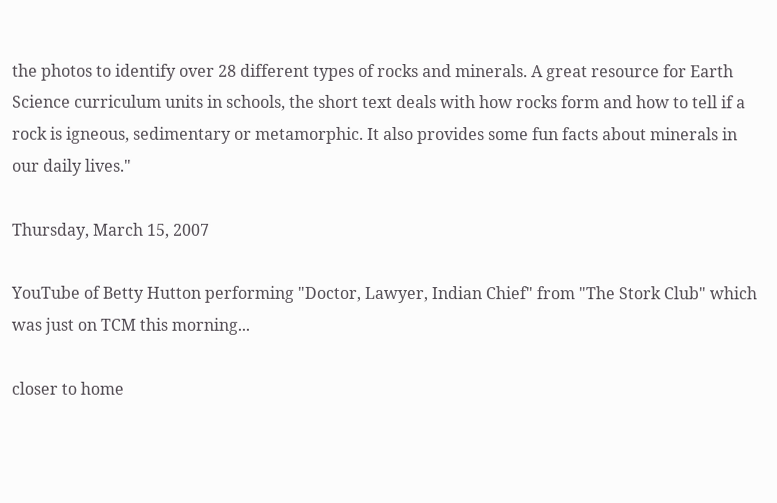the photos to identify over 28 different types of rocks and minerals. A great resource for Earth Science curriculum units in schools, the short text deals with how rocks form and how to tell if a rock is igneous, sedimentary or metamorphic. It also provides some fun facts about minerals in our daily lives."

Thursday, March 15, 2007

YouTube of Betty Hutton performing "Doctor, Lawyer, Indian Chief" from "The Stork Club" which was just on TCM this morning...

closer to home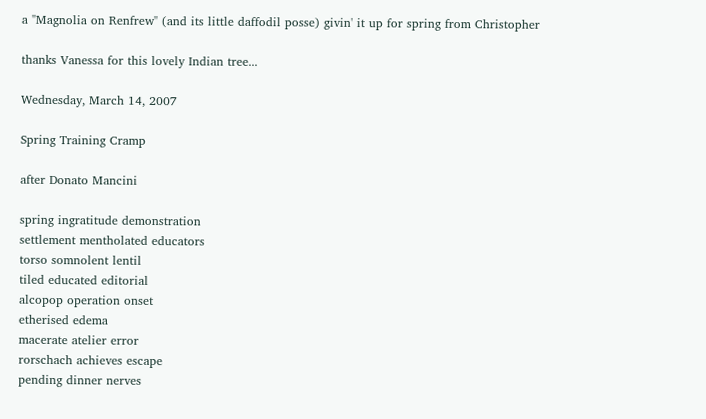a "Magnolia on Renfrew" (and its little daffodil posse) givin' it up for spring from Christopher

thanks Vanessa for this lovely Indian tree...

Wednesday, March 14, 2007

Spring Training Cramp

after Donato Mancini

spring ingratitude demonstration
settlement mentholated educators
torso somnolent lentil
tiled educated editorial
alcopop operation onset
etherised edema
macerate atelier error
rorschach achieves escape
pending dinner nerves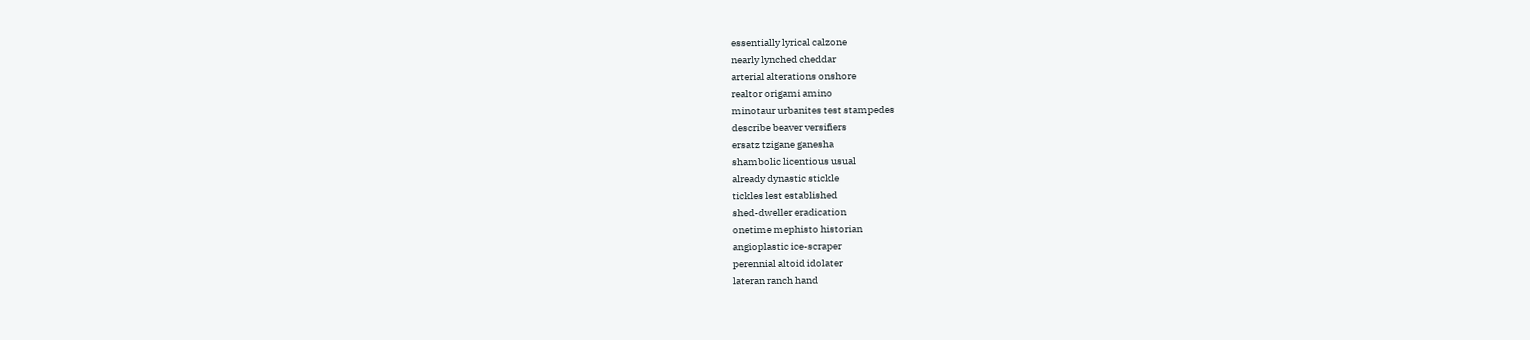essentially lyrical calzone
nearly lynched cheddar
arterial alterations onshore
realtor origami amino
minotaur urbanites test stampedes
describe beaver versifiers
ersatz tzigane ganesha
shambolic licentious usual
already dynastic stickle
tickles lest established
shed-dweller eradication
onetime mephisto historian
angioplastic ice-scraper
perennial altoid idolater
lateran ranch hand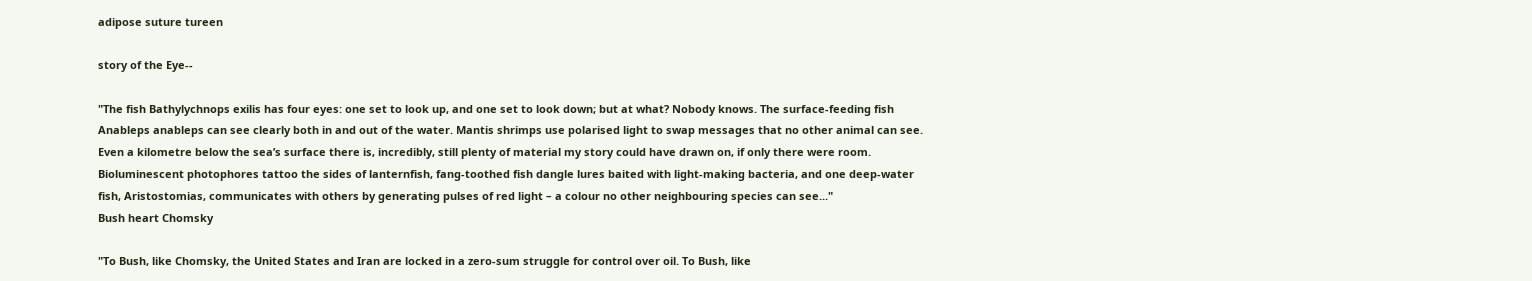adipose suture tureen

story of the Eye--

"The fish Bathylychnops exilis has four eyes: one set to look up, and one set to look down; but at what? Nobody knows. The surface-feeding fish Anableps anableps can see clearly both in and out of the water. Mantis shrimps use polarised light to swap messages that no other animal can see. Even a kilometre below the sea’s surface there is, incredibly, still plenty of material my story could have drawn on, if only there were room. Bioluminescent photophores tattoo the sides of lanternfish, fang-toothed fish dangle lures baited with light-making bacteria, and one deep-water fish, Aristostomias, communicates with others by generating pulses of red light – a colour no other neighbouring species can see..."
Bush heart Chomsky

"To Bush, like Chomsky, the United States and Iran are locked in a zero-sum struggle for control over oil. To Bush, like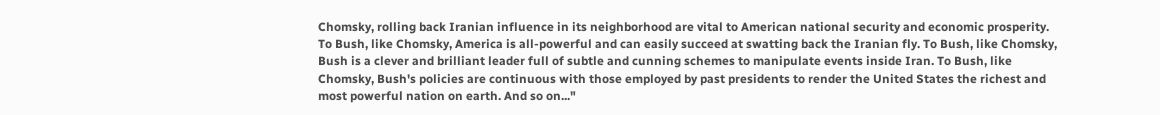Chomsky, rolling back Iranian influence in its neighborhood are vital to American national security and economic prosperity. To Bush, like Chomsky, America is all-powerful and can easily succeed at swatting back the Iranian fly. To Bush, like Chomsky, Bush is a clever and brilliant leader full of subtle and cunning schemes to manipulate events inside Iran. To Bush, like Chomsky, Bush's policies are continuous with those employed by past presidents to render the United States the richest and most powerful nation on earth. And so on..."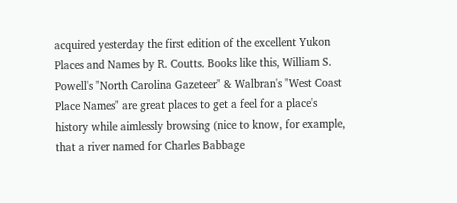acquired yesterday the first edition of the excellent Yukon Places and Names by R. Coutts. Books like this, William S. Powell's "North Carolina Gazeteer" & Walbran's "West Coast Place Names" are great places to get a feel for a place's history while aimlessly browsing (nice to know, for example, that a river named for Charles Babbage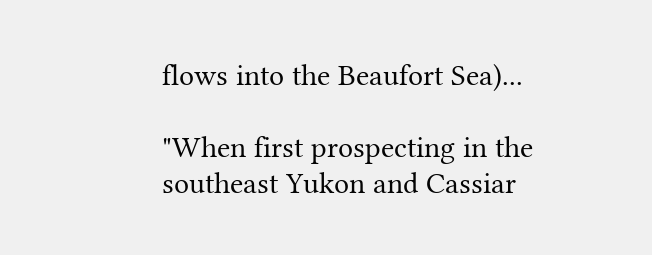flows into the Beaufort Sea)...

"When first prospecting in the southeast Yukon and Cassiar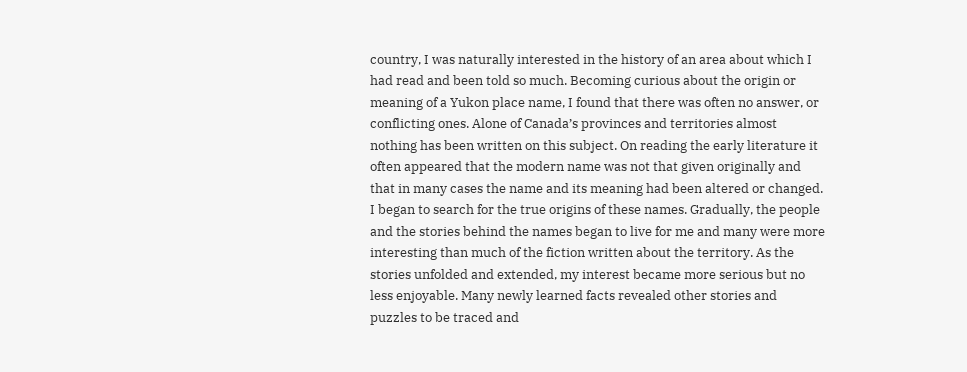country, I was naturally interested in the history of an area about which I had read and been told so much. Becoming curious about the origin or meaning of a Yukon place name, I found that there was often no answer, or conflicting ones. Alone of Canada’s provinces and territories almost nothing has been written on this subject. On reading the early literature it often appeared that the modern name was not that given originally and that in many cases the name and its meaning had been altered or changed. I began to search for the true origins of these names. Gradually, the people and the stories behind the names began to live for me and many were more interesting than much of the fiction written about the territory. As the stories unfolded and extended, my interest became more serious but no less enjoyable. Many newly learned facts revealed other stories and puzzles to be traced and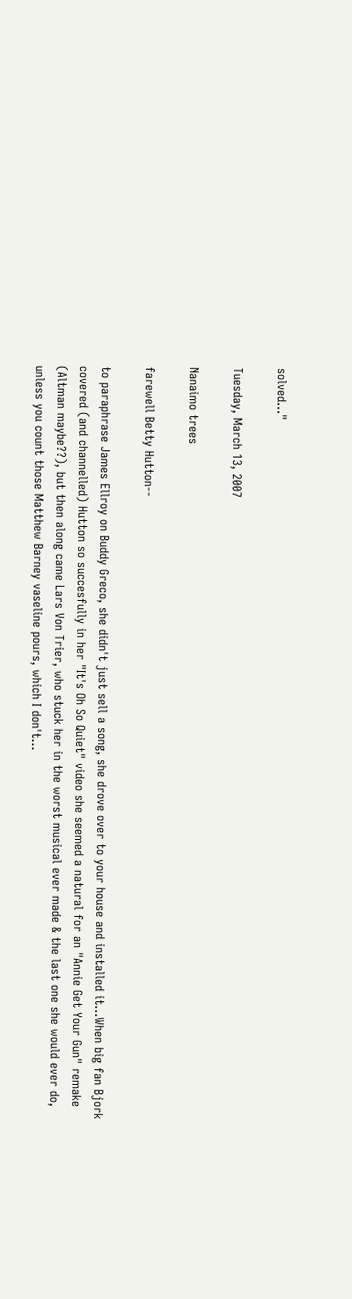solved..."

Tuesday, March 13, 2007

Nanaimo trees

farewell Betty Hutton--

to paraphrase James Ellroy on Buddy Greco, she didn't just sell a song, she drove over to your house and installed it...When big fan Bjork covered (and channelled) Hutton so succesfully in her "It's Oh So Quiet" video she seemed a natural for an "Annie Get Your Gun" remake (Altman maybe??), but then along came Lars Von Trier, who stuck her in the worst musical ever made & the last one she would ever do, unless you count those Matthew Barney vaseline pours, which I don't...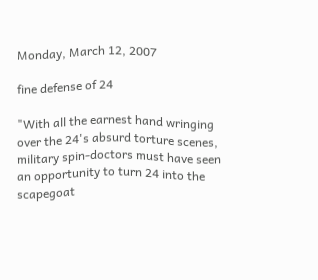Monday, March 12, 2007

fine defense of 24

"With all the earnest hand wringing over the 24's absurd torture scenes, military spin-doctors must have seen an opportunity to turn 24 into the scapegoat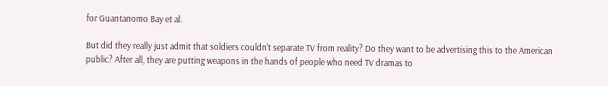for Guantanomo Bay et al.

But did they really just admit that soldiers couldn't separate TV from reality? Do they want to be advertising this to the American public? After all, they are putting weapons in the hands of people who need TV dramas to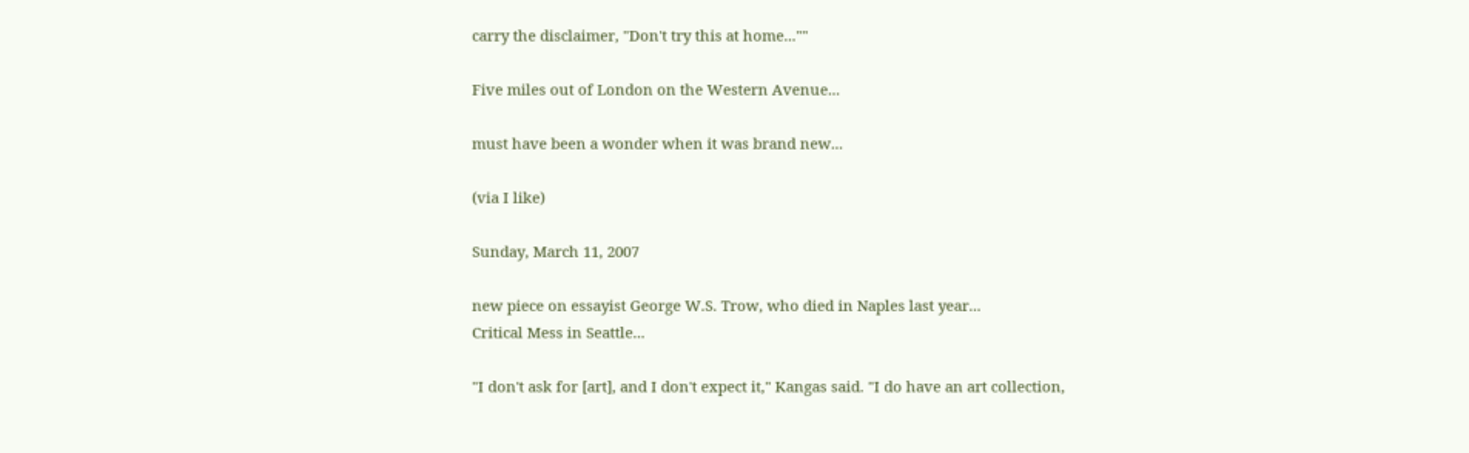carry the disclaimer, "Don't try this at home...""

Five miles out of London on the Western Avenue...

must have been a wonder when it was brand new...

(via I like)

Sunday, March 11, 2007

new piece on essayist George W.S. Trow, who died in Naples last year...
Critical Mess in Seattle...

"I don't ask for [art], and I don't expect it," Kangas said. "I do have an art collection,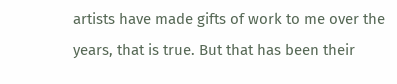artists have made gifts of work to me over the years, that is true. But that has been their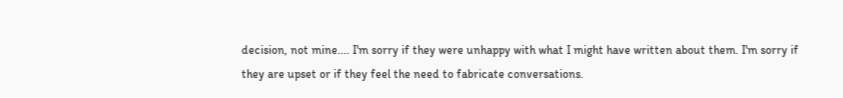decision, not mine.... I'm sorry if they were unhappy with what I might have written about them. I'm sorry if they are upset or if they feel the need to fabricate conversations.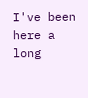I've been here a long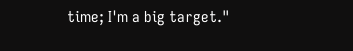time; I'm a big target."